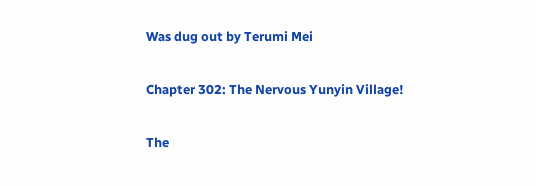Was dug out by Terumi Mei

Chapter 302: The Nervous Yunyin Village!

The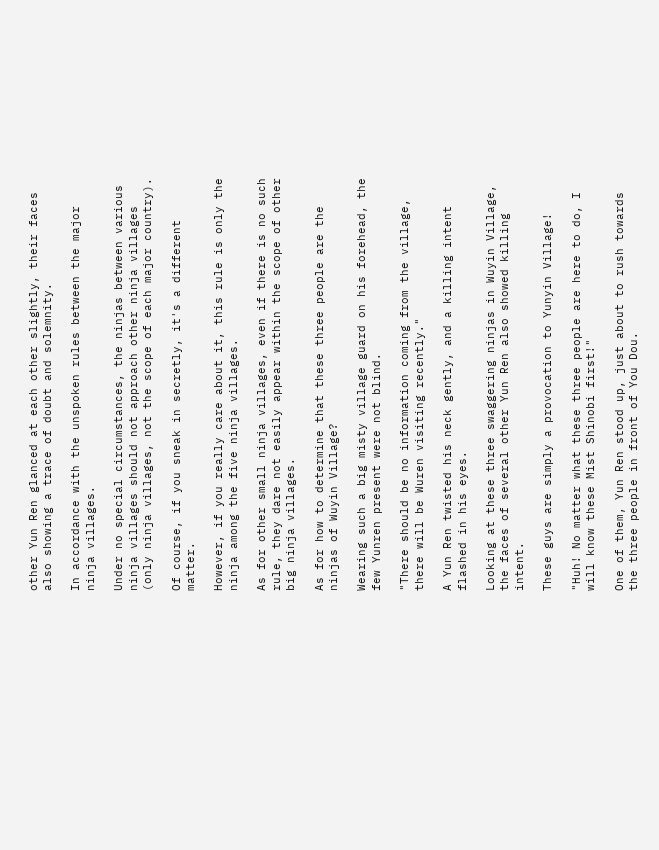other Yun Ren glanced at each other slightly, their faces also showing a trace of doubt and solemnity.

In accordance with the unspoken rules between the major ninja villages.

Under no special circumstances, the ninjas between various ninja villages should not approach other ninja villages (only ninja villages, not the scope of each major country).

Of course, if you sneak in secretly, it's a different matter.

However, if you really care about it, this rule is only the ninja among the five ninja villages.

As for other small ninja villages, even if there is no such rule, they dare not easily appear within the scope of other big ninja villages.

As for how to determine that these three people are the ninjas of Wuyin Village?

Wearing such a big misty village guard on his forehead, the few Yunren present were not blind.

"There should be no information coming from the village, there will be Wuren visiting recently."

A Yun Ren twisted his neck gently, and a killing intent flashed in his eyes.

Looking at these three swaggering ninjas in Wuyin Village, the faces of several other Yun Ren also showed killing intent.

These guys are simply a provocation to Yunyin Village!

"Huh! No matter what these three people are here to do, I will know these Mist Shinobi first!"

One of them, Yun Ren stood up, just about to rush towards the three people in front of You Dou.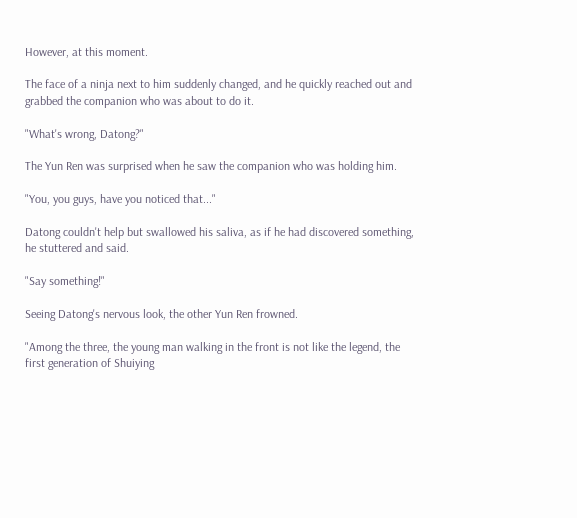However, at this moment.

The face of a ninja next to him suddenly changed, and he quickly reached out and grabbed the companion who was about to do it.

"What's wrong, Datong?"

The Yun Ren was surprised when he saw the companion who was holding him.

"You, you guys, have you noticed that..."

Datong couldn't help but swallowed his saliva, as if he had discovered something, he stuttered and said.

"Say something!"

Seeing Datong's nervous look, the other Yun Ren frowned.

"Among the three, the young man walking in the front is not like the legend, the first generation of Shuiying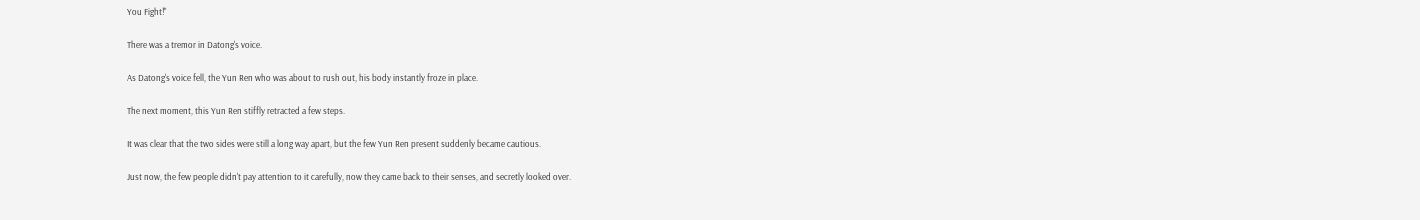You Fight!"

There was a tremor in Datong's voice.

As Datong's voice fell, the Yun Ren who was about to rush out, his body instantly froze in place.

The next moment, this Yun Ren stiffly retracted a few steps.

It was clear that the two sides were still a long way apart, but the few Yun Ren present suddenly became cautious.

Just now, the few people didn't pay attention to it carefully, now they came back to their senses, and secretly looked over.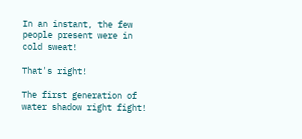In an instant, the few people present were in cold sweat!

That's right!

The first generation of water shadow right fight!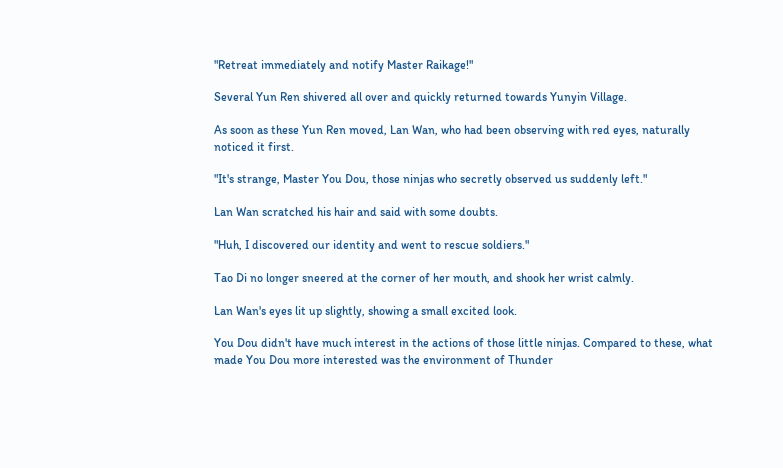"Retreat immediately and notify Master Raikage!"

Several Yun Ren shivered all over and quickly returned towards Yunyin Village.

As soon as these Yun Ren moved, Lan Wan, who had been observing with red eyes, naturally noticed it first.

"It's strange, Master You Dou, those ninjas who secretly observed us suddenly left."

Lan Wan scratched his hair and said with some doubts.

"Huh, I discovered our identity and went to rescue soldiers."

Tao Di no longer sneered at the corner of her mouth, and shook her wrist calmly.

Lan Wan's eyes lit up slightly, showing a small excited look.

You Dou didn't have much interest in the actions of those little ninjas. Compared to these, what made You Dou more interested was the environment of Thunder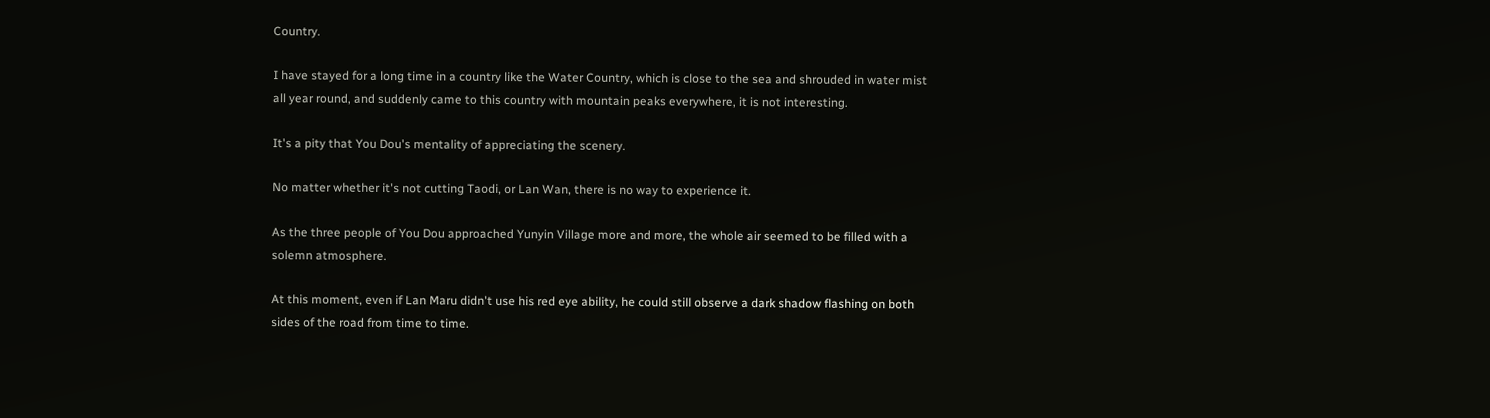Country.

I have stayed for a long time in a country like the Water Country, which is close to the sea and shrouded in water mist all year round, and suddenly came to this country with mountain peaks everywhere, it is not interesting.

It's a pity that You Dou's mentality of appreciating the scenery.

No matter whether it's not cutting Taodi, or Lan Wan, there is no way to experience it.

As the three people of You Dou approached Yunyin Village more and more, the whole air seemed to be filled with a solemn atmosphere.

At this moment, even if Lan Maru didn't use his red eye ability, he could still observe a dark shadow flashing on both sides of the road from time to time.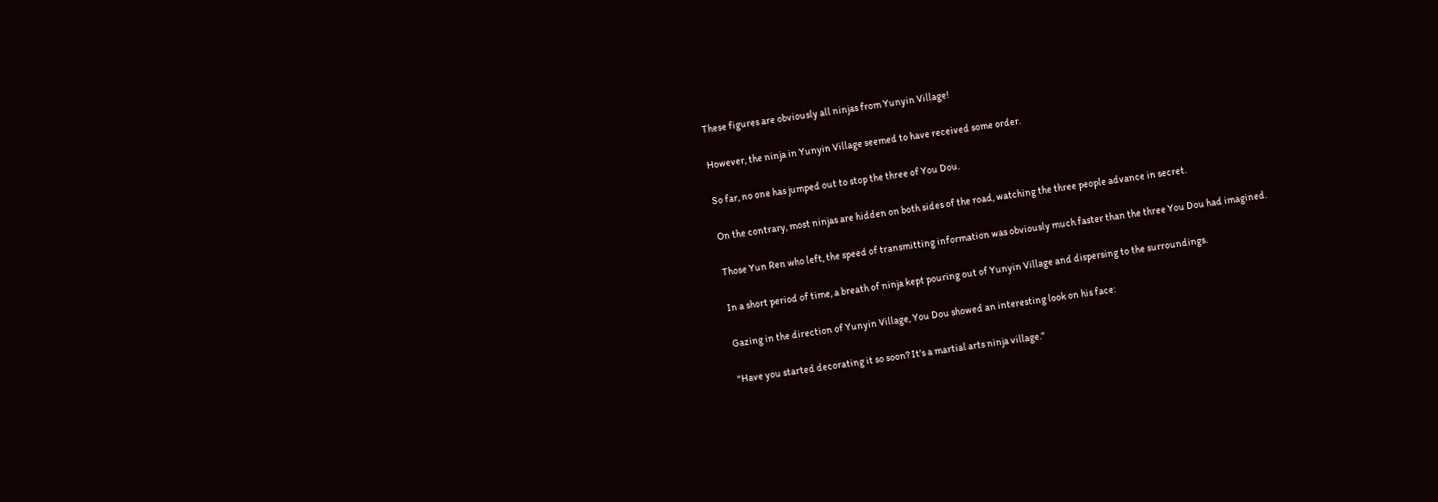These figures are obviously all ninjas from Yunyin Village!

However, the ninja in Yunyin Village seemed to have received some order.

So far, no one has jumped out to stop the three of You Dou.

On the contrary, most ninjas are hidden on both sides of the road, watching the three people advance in secret.

Those Yun Ren who left, the speed of transmitting information was obviously much faster than the three You Dou had imagined.

In a short period of time, a breath of ninja kept pouring out of Yunyin Village and dispersing to the surroundings.

Gazing in the direction of Yunyin Village, You Dou showed an interesting look on his face:

"Have you started decorating it so soon? It's a martial arts ninja village."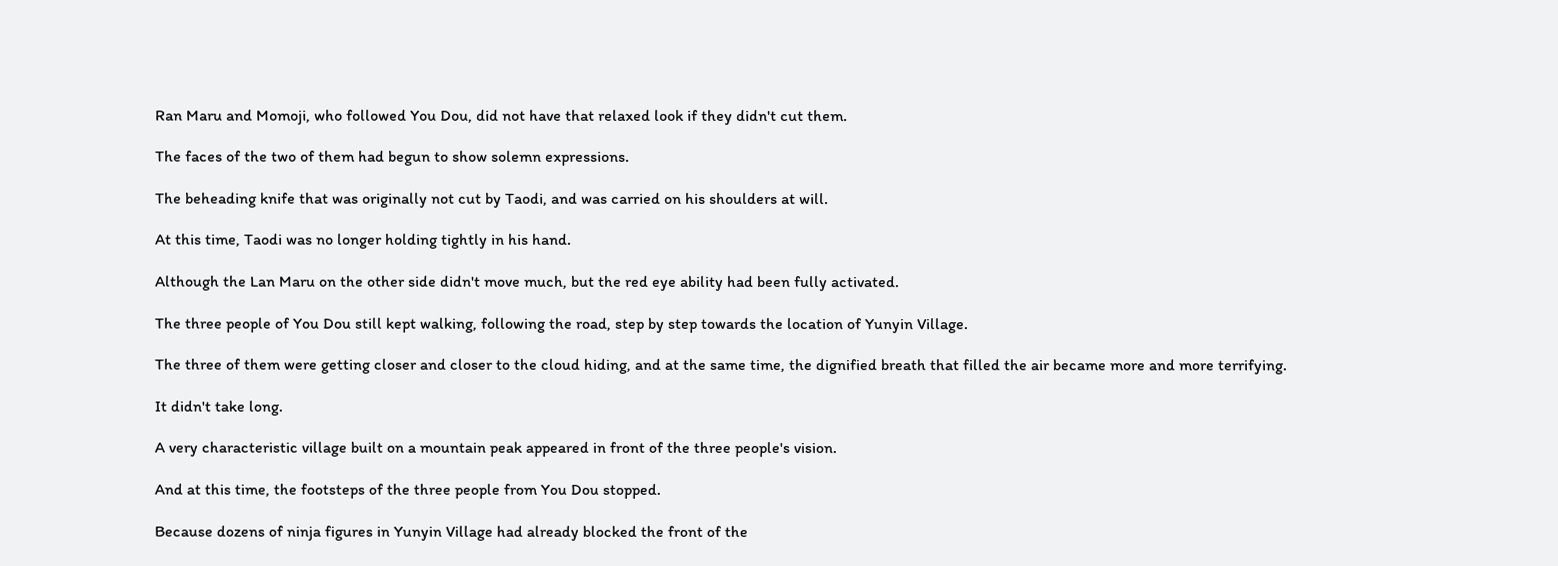Ran Maru and Momoji, who followed You Dou, did not have that relaxed look if they didn't cut them.

The faces of the two of them had begun to show solemn expressions.

The beheading knife that was originally not cut by Taodi, and was carried on his shoulders at will.

At this time, Taodi was no longer holding tightly in his hand.

Although the Lan Maru on the other side didn't move much, but the red eye ability had been fully activated.

The three people of You Dou still kept walking, following the road, step by step towards the location of Yunyin Village.

The three of them were getting closer and closer to the cloud hiding, and at the same time, the dignified breath that filled the air became more and more terrifying.

It didn't take long.

A very characteristic village built on a mountain peak appeared in front of the three people's vision.

And at this time, the footsteps of the three people from You Dou stopped.

Because dozens of ninja figures in Yunyin Village had already blocked the front of the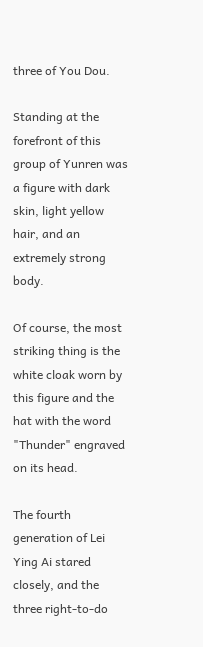three of You Dou.

Standing at the forefront of this group of Yunren was a figure with dark skin, light yellow hair, and an extremely strong body.

Of course, the most striking thing is the white cloak worn by this figure and the hat with the word "Thunder" engraved on its head.

The fourth generation of Lei Ying Ai stared closely, and the three right-to-do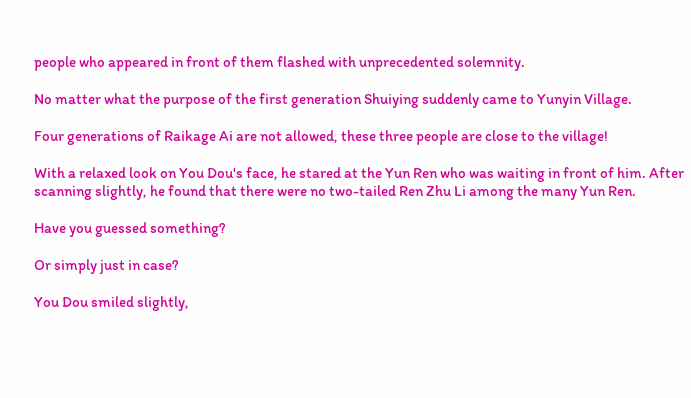people who appeared in front of them flashed with unprecedented solemnity.

No matter what the purpose of the first generation Shuiying suddenly came to Yunyin Village.

Four generations of Raikage Ai are not allowed, these three people are close to the village!

With a relaxed look on You Dou's face, he stared at the Yun Ren who was waiting in front of him. After scanning slightly, he found that there were no two-tailed Ren Zhu Li among the many Yun Ren.

Have you guessed something?

Or simply just in case?

You Dou smiled slightly,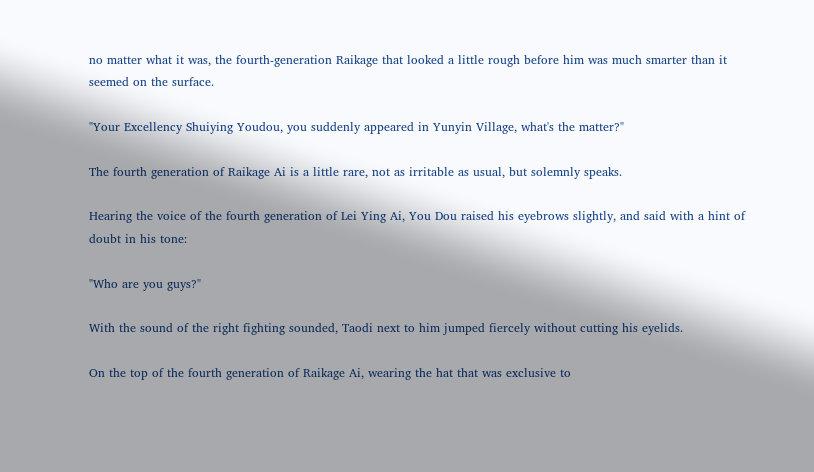no matter what it was, the fourth-generation Raikage that looked a little rough before him was much smarter than it seemed on the surface.

"Your Excellency Shuiying Youdou, you suddenly appeared in Yunyin Village, what's the matter?"

The fourth generation of Raikage Ai is a little rare, not as irritable as usual, but solemnly speaks.

Hearing the voice of the fourth generation of Lei Ying Ai, You Dou raised his eyebrows slightly, and said with a hint of doubt in his tone:

"Who are you guys?"

With the sound of the right fighting sounded, Taodi next to him jumped fiercely without cutting his eyelids.

On the top of the fourth generation of Raikage Ai, wearing the hat that was exclusive to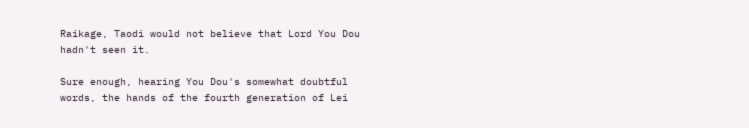Raikage, Taodi would not believe that Lord You Dou hadn't seen it.

Sure enough, hearing You Dou's somewhat doubtful words, the hands of the fourth generation of Lei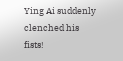Ying Ai suddenly clenched his fists!